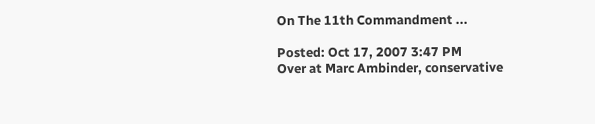On The 11th Commandment ...

Posted: Oct 17, 2007 3:47 PM
Over at Marc Ambinder, conservative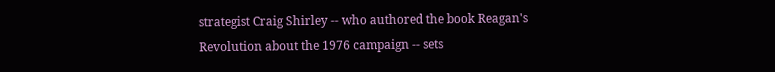strategist Craig Shirley -- who authored the book Reagan's Revolution about the 1976 campaign -- sets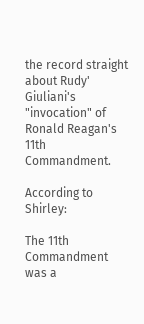the record straight about Rudy' Giuliani's "invocation" of Ronald Reagan's 11th Commandment.

According to Shirley:

The 11th Commandment was a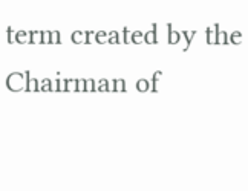term created by the Chairman of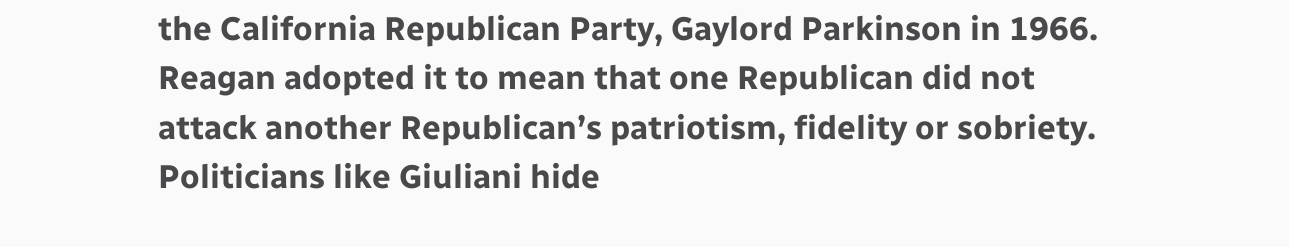the California Republican Party, Gaylord Parkinson in 1966. Reagan adopted it to mean that one Republican did not attack another Republican’s patriotism, fidelity or sobriety. Politicians like Giuliani hide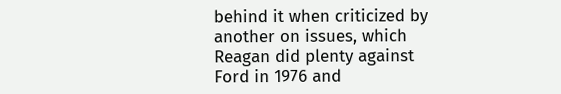behind it when criticized by another on issues, which Reagan did plenty against Ford in 1976 and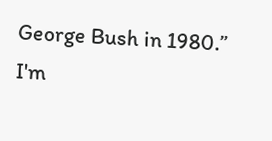George Bush in 1980.”
I'm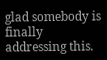glad somebody is finally addressing this.